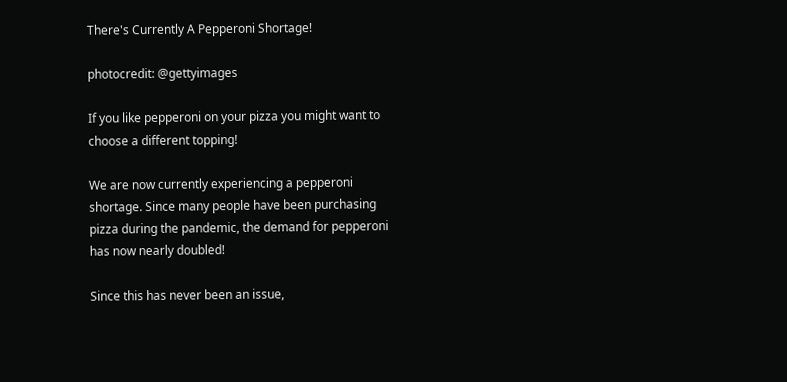There's Currently A Pepperoni Shortage!

photocredit: @gettyimages

If you like pepperoni on your pizza you might want to choose a different topping!

We are now currently experiencing a pepperoni shortage. Since many people have been purchasing pizza during the pandemic, the demand for pepperoni has now nearly doubled!

Since this has never been an issue,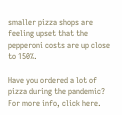smaller pizza shops are feeling upset that the pepperoni costs are up close to 150%.

Have you ordered a lot of pizza during the pandemic? For more info, click here.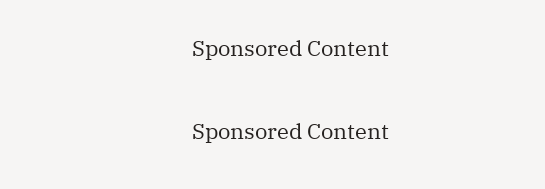Sponsored Content

Sponsored Content